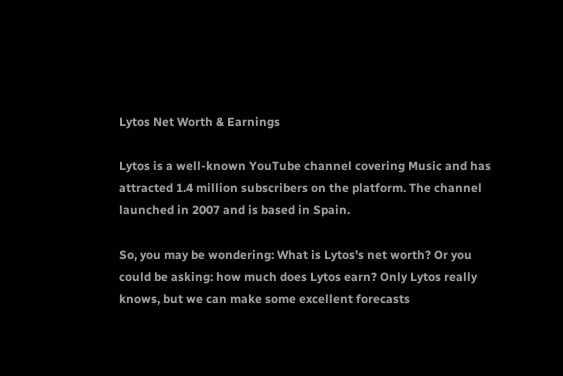Lytos Net Worth & Earnings

Lytos is a well-known YouTube channel covering Music and has attracted 1.4 million subscribers on the platform. The channel launched in 2007 and is based in Spain.

So, you may be wondering: What is Lytos's net worth? Or you could be asking: how much does Lytos earn? Only Lytos really knows, but we can make some excellent forecasts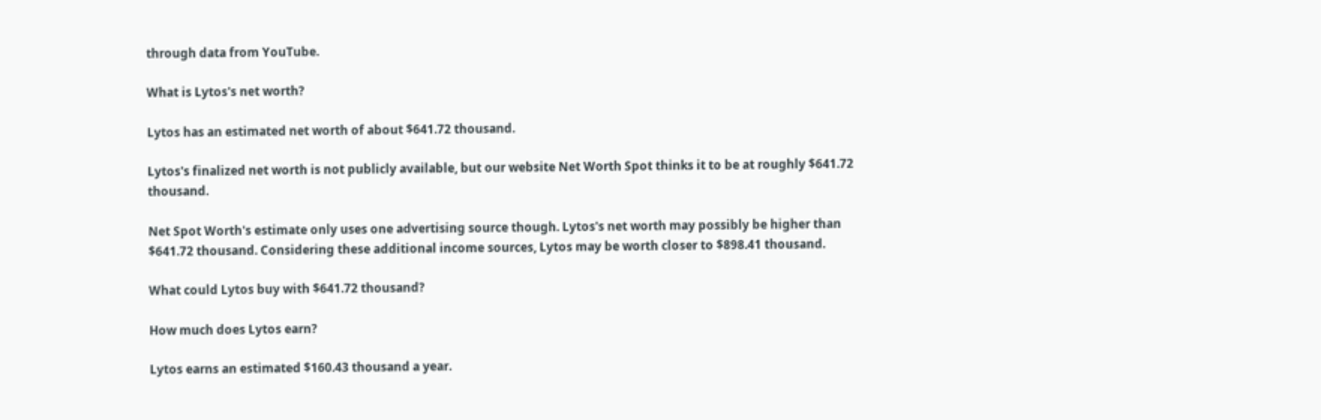through data from YouTube.

What is Lytos's net worth?

Lytos has an estimated net worth of about $641.72 thousand.

Lytos's finalized net worth is not publicly available, but our website Net Worth Spot thinks it to be at roughly $641.72 thousand.

Net Spot Worth's estimate only uses one advertising source though. Lytos's net worth may possibly be higher than $641.72 thousand. Considering these additional income sources, Lytos may be worth closer to $898.41 thousand.

What could Lytos buy with $641.72 thousand?

How much does Lytos earn?

Lytos earns an estimated $160.43 thousand a year.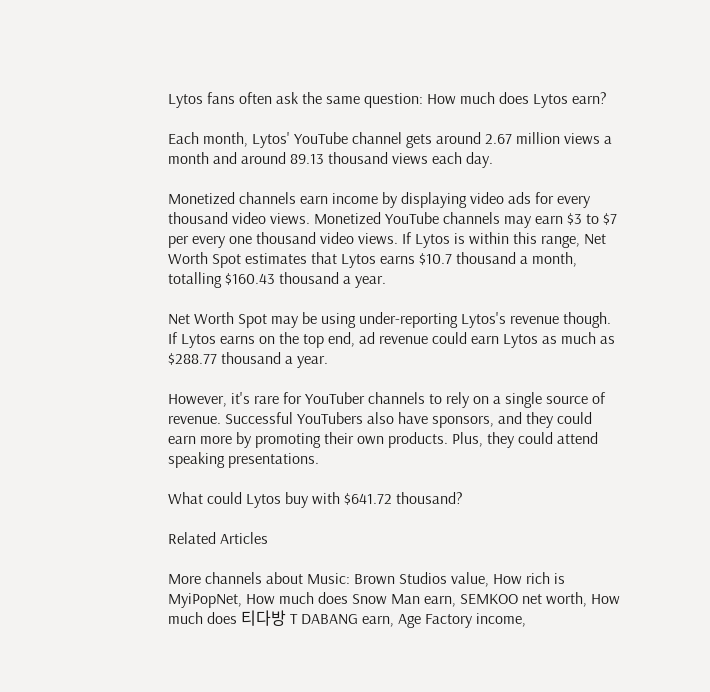Lytos fans often ask the same question: How much does Lytos earn?

Each month, Lytos' YouTube channel gets around 2.67 million views a month and around 89.13 thousand views each day.

Monetized channels earn income by displaying video ads for every thousand video views. Monetized YouTube channels may earn $3 to $7 per every one thousand video views. If Lytos is within this range, Net Worth Spot estimates that Lytos earns $10.7 thousand a month, totalling $160.43 thousand a year.

Net Worth Spot may be using under-reporting Lytos's revenue though. If Lytos earns on the top end, ad revenue could earn Lytos as much as $288.77 thousand a year.

However, it's rare for YouTuber channels to rely on a single source of revenue. Successful YouTubers also have sponsors, and they could earn more by promoting their own products. Plus, they could attend speaking presentations.

What could Lytos buy with $641.72 thousand?

Related Articles

More channels about Music: Brown Studios value, How rich is MyiPopNet, How much does Snow Man earn, SEMKOO net worth, How much does 티다방 T DABANG earn, Age Factory income,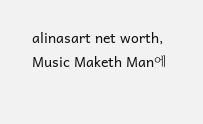alinasart net worth, Music Maketh Man에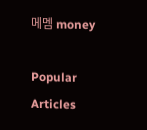메멤 money

Popular Articles